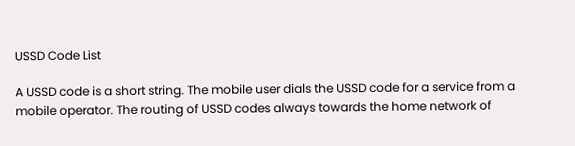USSD Code List

A USSD code is a short string. The mobile user dials the USSD code for a service from a mobile operator. The routing of USSD codes always towards the home network of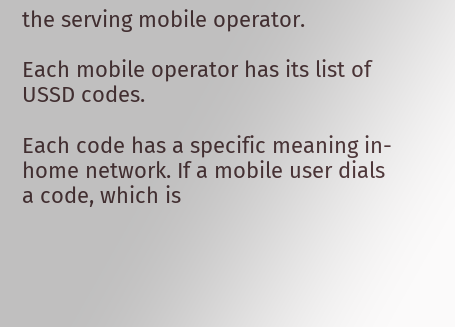the serving mobile operator.

Each mobile operator has its list of USSD codes.

Each code has a specific meaning in-home network. If a mobile user dials a code, which is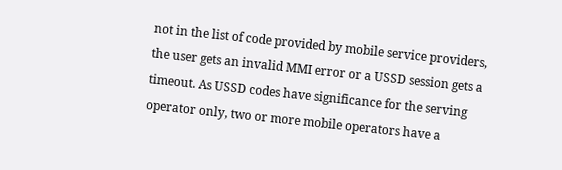not in the list of code provided by mobile service providers, the user gets an invalid MMI error or a USSD session gets a timeout. As USSD codes have significance for the serving operator only, two or more mobile operators have a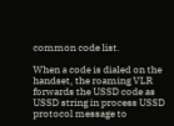common code list.

When a code is dialed on the handset, the roaming VLR forwards the USSD code as USSD string in process USSD protocol message to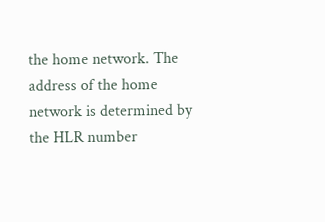the home network. The address of the home network is determined by the HLR number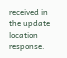received in the update location response.